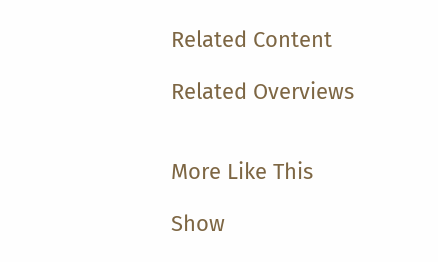Related Content

Related Overviews


More Like This

Show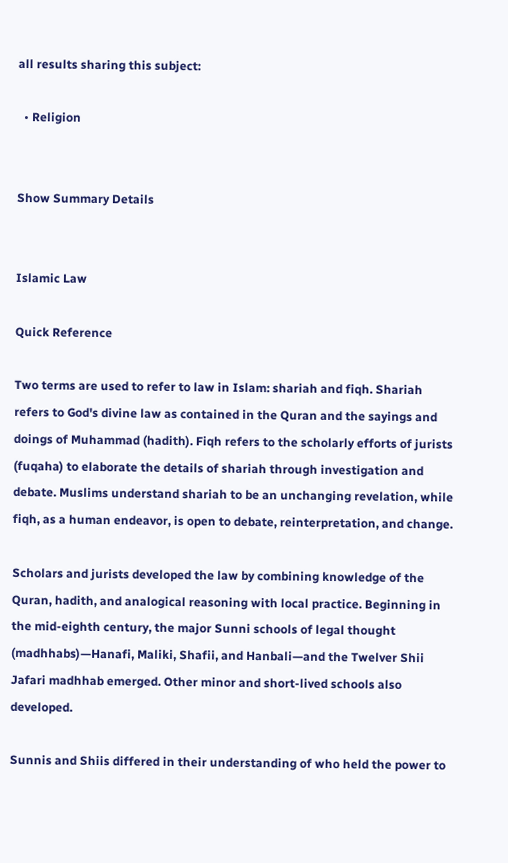all results sharing this subject:

  • Religion


Show Summary Details


Islamic Law

Quick Reference

Two terms are used to refer to law in Islam: shariah and fiqh. Shariah refers to God's divine law as contained in the Quran and the sayings and doings of Muhammad (hadith). Fiqh refers to the scholarly efforts of jurists (fuqaha) to elaborate the details of shariah through investigation and debate. Muslims understand shariah to be an unchanging revelation, while fiqh, as a human endeavor, is open to debate, reinterpretation, and change.

Scholars and jurists developed the law by combining knowledge of the Quran, hadith, and analogical reasoning with local practice. Beginning in the mid-eighth century, the major Sunni schools of legal thought (madhhabs)—Hanafi, Maliki, Shafii, and Hanbali—and the Twelver Shii Jafari madhhab emerged. Other minor and short-lived schools also developed.

Sunnis and Shiis differed in their understanding of who held the power to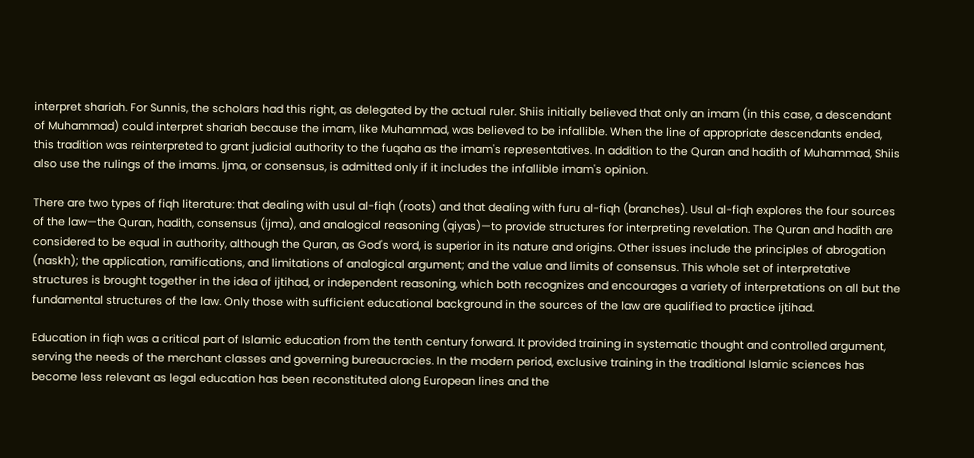interpret shariah. For Sunnis, the scholars had this right, as delegated by the actual ruler. Shiis initially believed that only an imam (in this case, a descendant of Muhammad) could interpret shariah because the imam, like Muhammad, was believed to be infallible. When the line of appropriate descendants ended, this tradition was reinterpreted to grant judicial authority to the fuqaha as the imam's representatives. In addition to the Quran and hadith of Muhammad, Shiis also use the rulings of the imams. Ijma, or consensus, is admitted only if it includes the infallible imam's opinion.

There are two types of fiqh literature: that dealing with usul al-fiqh (roots) and that dealing with furu al-fiqh (branches). Usul al-fiqh explores the four sources of the law—the Quran, hadith, consensus (ijma), and analogical reasoning (qiyas)—to provide structures for interpreting revelation. The Quran and hadith are considered to be equal in authority, although the Quran, as God's word, is superior in its nature and origins. Other issues include the principles of abrogation (naskh); the application, ramifications, and limitations of analogical argument; and the value and limits of consensus. This whole set of interpretative structures is brought together in the idea of ijtihad, or independent reasoning, which both recognizes and encourages a variety of interpretations on all but the fundamental structures of the law. Only those with sufficient educational background in the sources of the law are qualified to practice ijtihad.

Education in fiqh was a critical part of Islamic education from the tenth century forward. It provided training in systematic thought and controlled argument, serving the needs of the merchant classes and governing bureaucracies. In the modern period, exclusive training in the traditional Islamic sciences has become less relevant as legal education has been reconstituted along European lines and the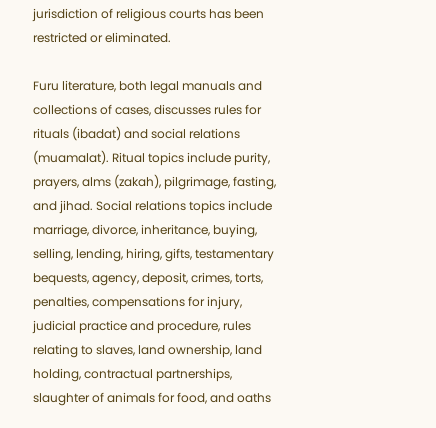jurisdiction of religious courts has been restricted or eliminated.

Furu literature, both legal manuals and collections of cases, discusses rules for rituals (ibadat) and social relations (muamalat). Ritual topics include purity, prayers, alms (zakah), pilgrimage, fasting, and jihad. Social relations topics include marriage, divorce, inheritance, buying, selling, lending, hiring, gifts, testamentary bequests, agency, deposit, crimes, torts, penalties, compensations for injury, judicial practice and procedure, rules relating to slaves, land ownership, land holding, contractual partnerships, slaughter of animals for food, and oaths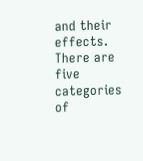and their effects. There are five categories of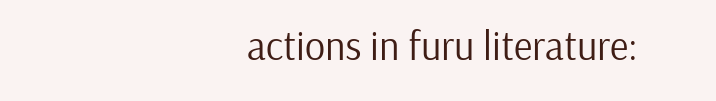actions in furu literature: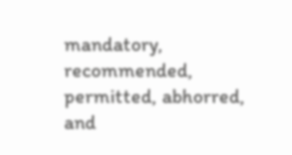mandatory, recommended, permitted, abhorred, and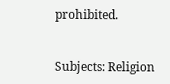prohibited.


Subjects: Religion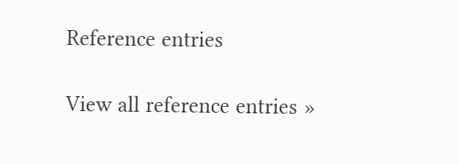Reference entries

View all reference entries »